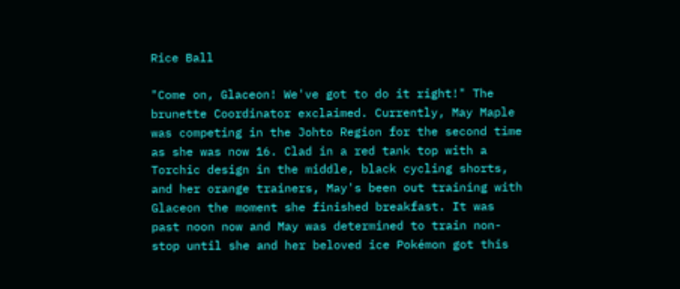Rice Ball

"Come on, Glaceon! We've got to do it right!" The brunette Coordinator exclaimed. Currently, May Maple was competing in the Johto Region for the second time as she was now 16. Clad in a red tank top with a Torchic design in the middle, black cycling shorts, and her orange trainers, May's been out training with Glaceon the moment she finished breakfast. It was past noon now and May was determined to train non-stop until she and her beloved ice Pokémon got this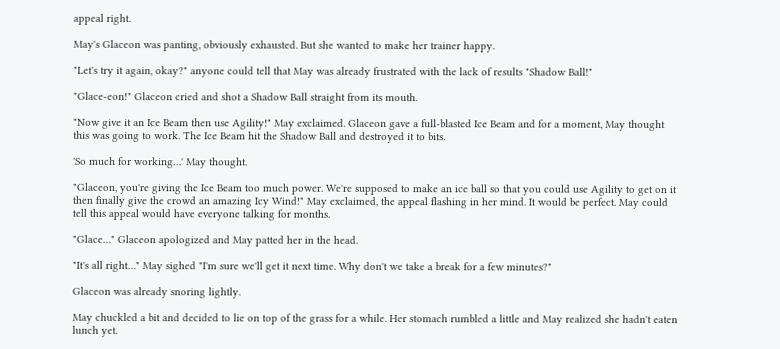appeal right.

May's Glaceon was panting, obviously exhausted. But she wanted to make her trainer happy.

"Let's try it again, okay?" anyone could tell that May was already frustrated with the lack of results "Shadow Ball!"

"Glace-eon!" Glaceon cried and shot a Shadow Ball straight from its mouth.

"Now give it an Ice Beam then use Agility!" May exclaimed. Glaceon gave a full-blasted Ice Beam and for a moment, May thought this was going to work. The Ice Beam hit the Shadow Ball and destroyed it to bits.

'So much for working…' May thought.

"Glaceon, you're giving the Ice Beam too much power. We're supposed to make an ice ball so that you could use Agility to get on it then finally give the crowd an amazing Icy Wind!" May exclaimed, the appeal flashing in her mind. It would be perfect. May could tell this appeal would have everyone talking for months.

"Glace…" Glaceon apologized and May patted her in the head.

"It's all right…" May sighed "I'm sure we'll get it next time. Why don't we take a break for a few minutes?"

Glaceon was already snoring lightly.

May chuckled a bit and decided to lie on top of the grass for a while. Her stomach rumbled a little and May realized she hadn't eaten lunch yet.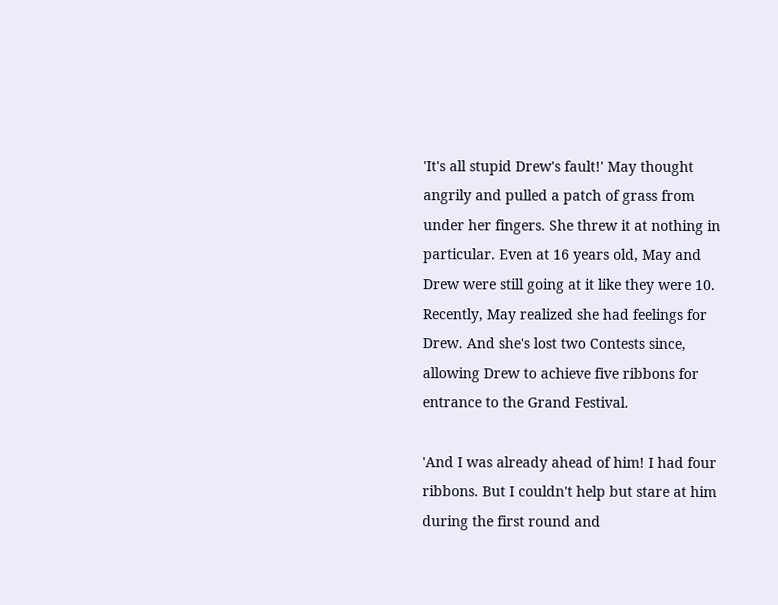'It's all stupid Drew's fault!' May thought angrily and pulled a patch of grass from under her fingers. She threw it at nothing in particular. Even at 16 years old, May and Drew were still going at it like they were 10. Recently, May realized she had feelings for Drew. And she's lost two Contests since, allowing Drew to achieve five ribbons for entrance to the Grand Festival.

'And I was already ahead of him! I had four ribbons. But I couldn't help but stare at him during the first round and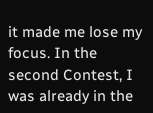it made me lose my focus. In the second Contest, I was already in the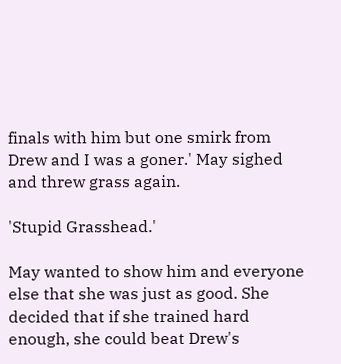finals with him but one smirk from Drew and I was a goner.' May sighed and threw grass again.

'Stupid Grasshead.'

May wanted to show him and everyone else that she was just as good. She decided that if she trained hard enough, she could beat Drew's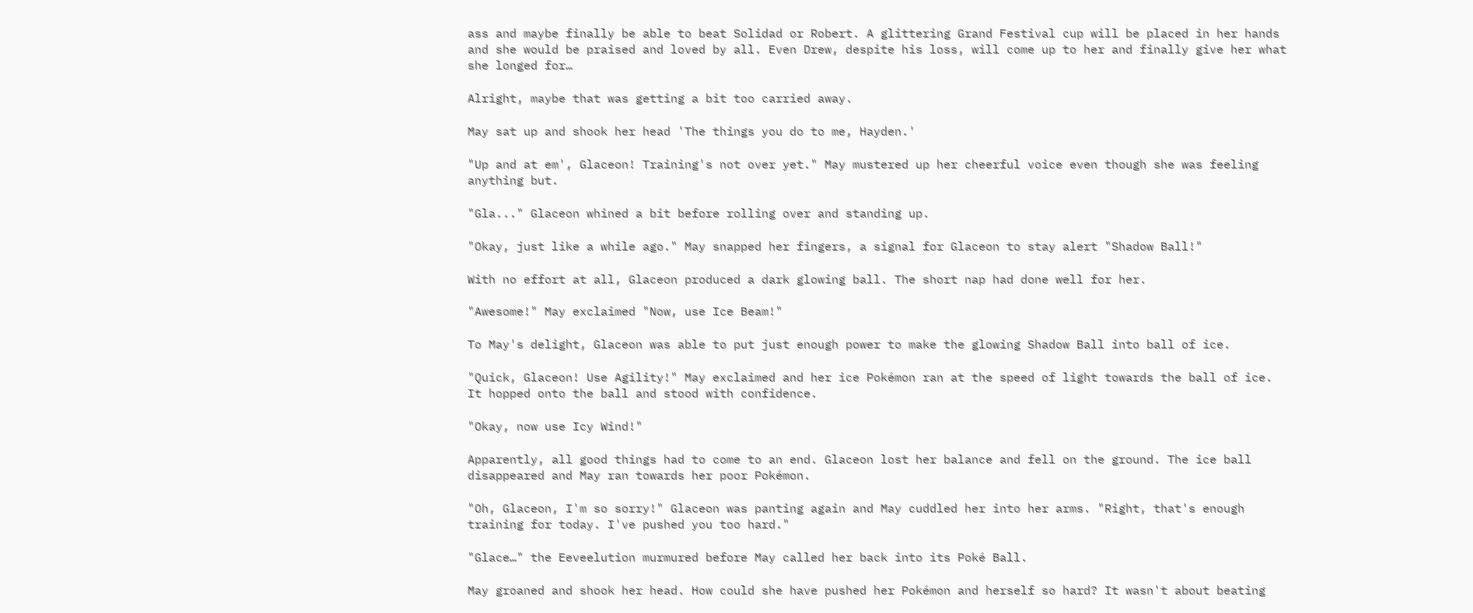ass and maybe finally be able to beat Solidad or Robert. A glittering Grand Festival cup will be placed in her hands and she would be praised and loved by all. Even Drew, despite his loss, will come up to her and finally give her what she longed for…

Alright, maybe that was getting a bit too carried away.

May sat up and shook her head 'The things you do to me, Hayden.'

"Up and at em', Glaceon! Training's not over yet." May mustered up her cheerful voice even though she was feeling anything but.

"Gla..." Glaceon whined a bit before rolling over and standing up.

"Okay, just like a while ago." May snapped her fingers, a signal for Glaceon to stay alert "Shadow Ball!"

With no effort at all, Glaceon produced a dark glowing ball. The short nap had done well for her.

"Awesome!" May exclaimed "Now, use Ice Beam!"

To May's delight, Glaceon was able to put just enough power to make the glowing Shadow Ball into ball of ice.

"Quick, Glaceon! Use Agility!" May exclaimed and her ice Pokémon ran at the speed of light towards the ball of ice. It hopped onto the ball and stood with confidence.

"Okay, now use Icy Wind!"

Apparently, all good things had to come to an end. Glaceon lost her balance and fell on the ground. The ice ball disappeared and May ran towards her poor Pokémon.

"Oh, Glaceon, I'm so sorry!" Glaceon was panting again and May cuddled her into her arms. "Right, that's enough training for today. I've pushed you too hard."

"Glace…" the Eeveelution murmured before May called her back into its Poké Ball.

May groaned and shook her head. How could she have pushed her Pokémon and herself so hard? It wasn't about beating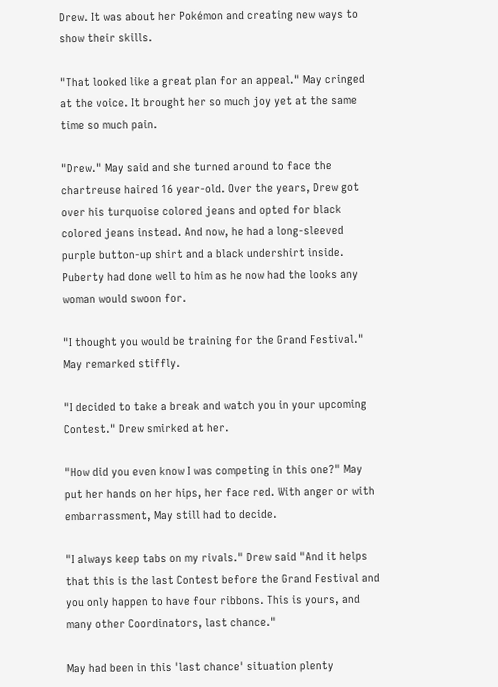Drew. It was about her Pokémon and creating new ways to show their skills.

"That looked like a great plan for an appeal." May cringed at the voice. It brought her so much joy yet at the same time so much pain.

"Drew." May said and she turned around to face the chartreuse haired 16 year-old. Over the years, Drew got over his turquoise colored jeans and opted for black colored jeans instead. And now, he had a long-sleeved purple button-up shirt and a black undershirt inside. Puberty had done well to him as he now had the looks any woman would swoon for.

"I thought you would be training for the Grand Festival." May remarked stiffly.

"I decided to take a break and watch you in your upcoming Contest." Drew smirked at her.

"How did you even know I was competing in this one?" May put her hands on her hips, her face red. With anger or with embarrassment, May still had to decide.

"I always keep tabs on my rivals." Drew said "And it helps that this is the last Contest before the Grand Festival and you only happen to have four ribbons. This is yours, and many other Coordinators, last chance."

May had been in this 'last chance' situation plenty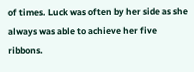of times. Luck was often by her side as she always was able to achieve her five ribbons.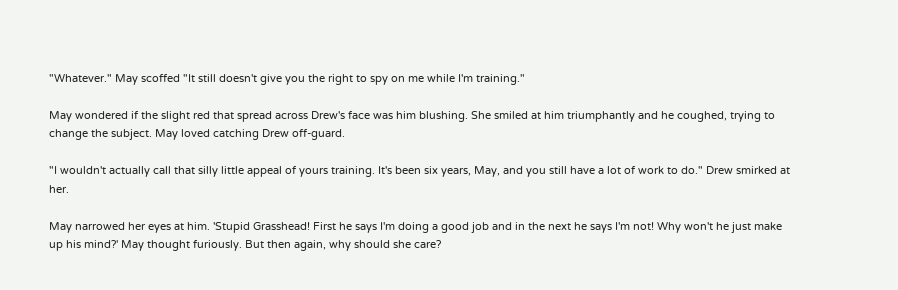"Whatever." May scoffed "It still doesn't give you the right to spy on me while I'm training."

May wondered if the slight red that spread across Drew's face was him blushing. She smiled at him triumphantly and he coughed, trying to change the subject. May loved catching Drew off-guard.

"I wouldn't actually call that silly little appeal of yours training. It's been six years, May, and you still have a lot of work to do." Drew smirked at her.

May narrowed her eyes at him. 'Stupid Grasshead! First he says I'm doing a good job and in the next he says I'm not! Why won't he just make up his mind?' May thought furiously. But then again, why should she care?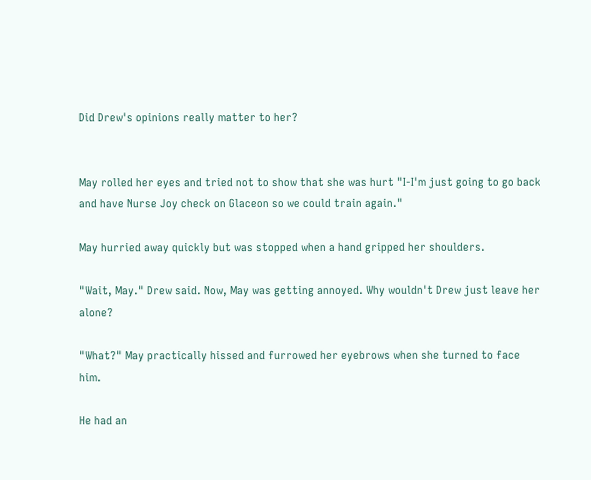Did Drew's opinions really matter to her?


May rolled her eyes and tried not to show that she was hurt "I-I'm just going to go back and have Nurse Joy check on Glaceon so we could train again."

May hurried away quickly but was stopped when a hand gripped her shoulders.

"Wait, May." Drew said. Now, May was getting annoyed. Why wouldn't Drew just leave her alone?

"What?" May practically hissed and furrowed her eyebrows when she turned to face him.

He had an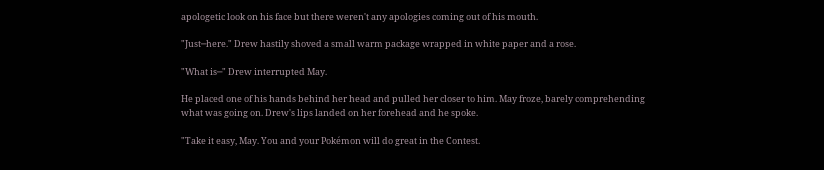apologetic look on his face but there weren't any apologies coming out of his mouth.

"Just─here." Drew hastily shoved a small warm package wrapped in white paper and a rose.

"What is─" Drew interrupted May.

He placed one of his hands behind her head and pulled her closer to him. May froze, barely comprehending what was going on. Drew's lips landed on her forehead and he spoke.

"Take it easy, May. You and your Pokémon will do great in the Contest.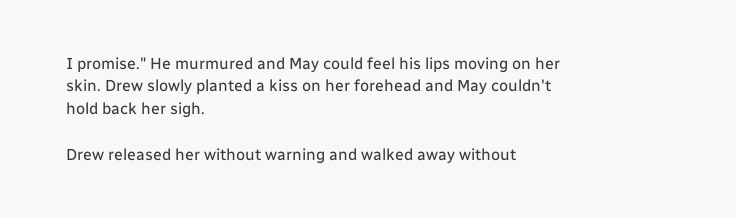I promise." He murmured and May could feel his lips moving on her skin. Drew slowly planted a kiss on her forehead and May couldn't hold back her sigh.

Drew released her without warning and walked away without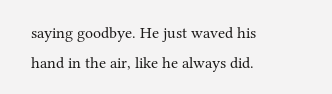saying goodbye. He just waved his hand in the air, like he always did.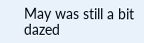May was still a bit dazed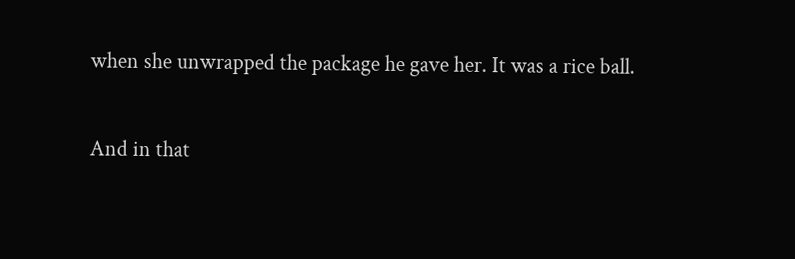when she unwrapped the package he gave her. It was a rice ball.

And in that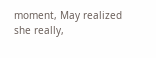moment, May realized she really,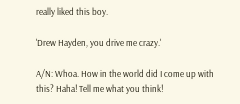really liked this boy.

'Drew Hayden, you drive me crazy.'

A/N: Whoa. How in the world did I come up with this? Haha! Tell me what you think!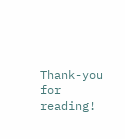Thank-you for reading!